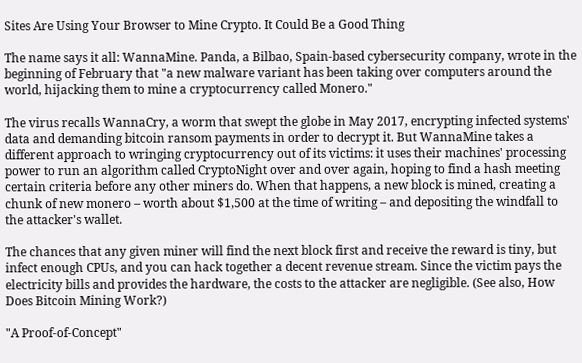Sites Are Using Your Browser to Mine Crypto. It Could Be a Good Thing

The name says it all: WannaMine. Panda, a Bilbao, Spain-based cybersecurity company, wrote in the beginning of February that "a new malware variant has been taking over computers around the world, hijacking them to mine a cryptocurrency called Monero."

The virus recalls WannaCry, a worm that swept the globe in May 2017, encrypting infected systems' data and demanding bitcoin ransom payments in order to decrypt it. But WannaMine takes a different approach to wringing cryptocurrency out of its victims: it uses their machines' processing power to run an algorithm called CryptoNight over and over again, hoping to find a hash meeting certain criteria before any other miners do. When that happens, a new block is mined, creating a chunk of new monero – worth about $1,500 at the time of writing – and depositing the windfall to the attacker's wallet.

The chances that any given miner will find the next block first and receive the reward is tiny, but infect enough CPUs, and you can hack together a decent revenue stream. Since the victim pays the electricity bills and provides the hardware, the costs to the attacker are negligible. (See also, How Does Bitcoin Mining Work?)

"A Proof-of-Concept"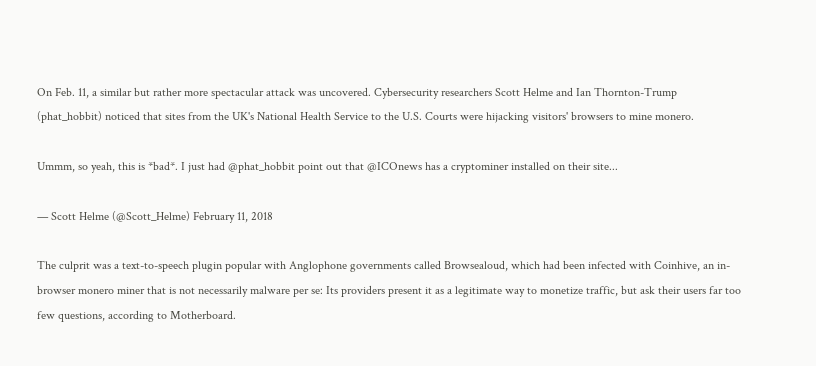On Feb. 11, a similar but rather more spectacular attack was uncovered. Cybersecurity researchers Scott Helme and Ian Thornton-Trump (phat_hobbit) noticed that sites from the UK's National Health Service to the U.S. Courts were hijacking visitors' browsers to mine monero.

Ummm, so yeah, this is *bad*. I just had @phat_hobbit point out that @ICOnews has a cryptominer installed on their site...

— Scott Helme (@Scott_Helme) February 11, 2018

The culprit was a text-to-speech plugin popular with Anglophone governments called Browsealoud, which had been infected with Coinhive, an in-browser monero miner that is not necessarily malware per se: Its providers present it as a legitimate way to monetize traffic, but ask their users far too few questions, according to Motherboard.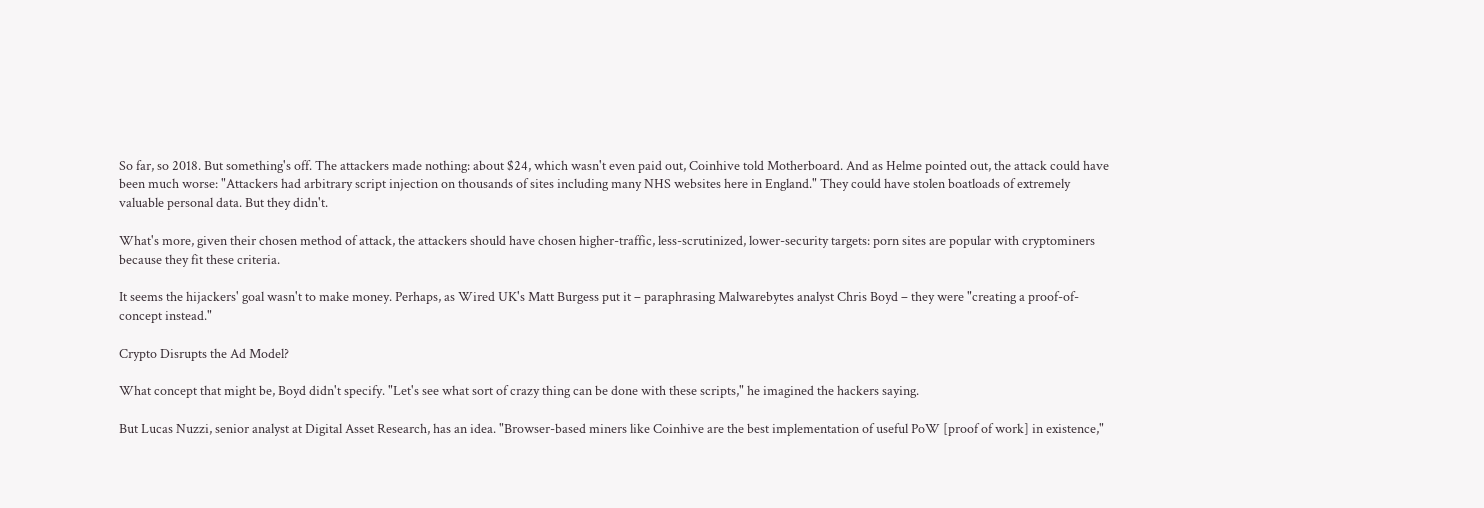So far, so 2018. But something's off. The attackers made nothing: about $24, which wasn't even paid out, Coinhive told Motherboard. And as Helme pointed out, the attack could have been much worse: "Attackers had arbitrary script injection on thousands of sites including many NHS websites here in England." They could have stolen boatloads of extremely valuable personal data. But they didn't.

What's more, given their chosen method of attack, the attackers should have chosen higher-traffic, less-scrutinized, lower-security targets: porn sites are popular with cryptominers because they fit these criteria.

It seems the hijackers' goal wasn't to make money. Perhaps, as Wired UK's Matt Burgess put it – paraphrasing Malwarebytes analyst Chris Boyd – they were "creating a proof-of-concept instead."

Crypto Disrupts the Ad Model?

What concept that might be, Boyd didn't specify. "Let's see what sort of crazy thing can be done with these scripts," he imagined the hackers saying.

But Lucas Nuzzi, senior analyst at Digital Asset Research, has an idea. "Browser-based miners like Coinhive are the best implementation of useful PoW [proof of work] in existence,"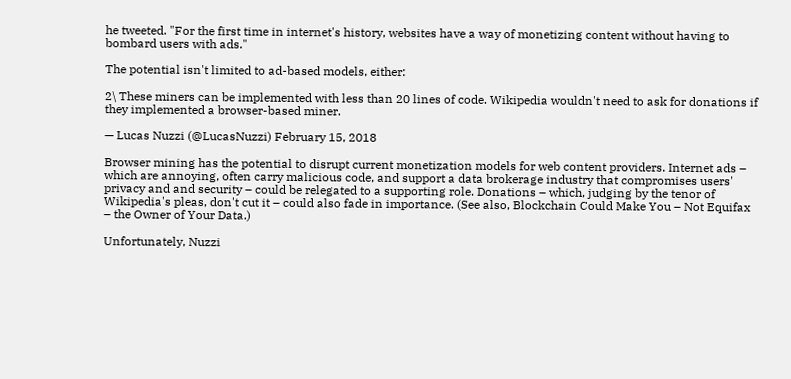he tweeted. "For the first time in internet's history, websites have a way of monetizing content without having to bombard users with ads."

The potential isn't limited to ad-based models, either:

2\ These miners can be implemented with less than 20 lines of code. Wikipedia wouldn't need to ask for donations if they implemented a browser-based miner.

— Lucas Nuzzi (@LucasNuzzi) February 15, 2018

Browser mining has the potential to disrupt current monetization models for web content providers. Internet ads – which are annoying, often carry malicious code, and support a data brokerage industry that compromises users' privacy and and security – could be relegated to a supporting role. Donations – which, judging by the tenor of Wikipedia's pleas, don't cut it – could also fade in importance. (See also, Blockchain Could Make You – Not Equifax – the Owner of Your Data.)

Unfortunately, Nuzzi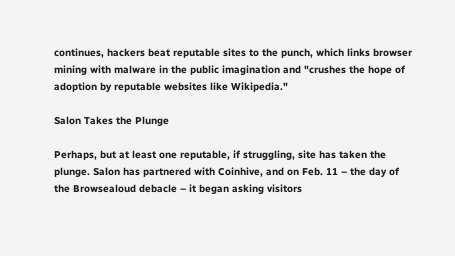continues, hackers beat reputable sites to the punch, which links browser mining with malware in the public imagination and "crushes the hope of adoption by reputable websites like Wikipedia."

Salon Takes the Plunge

Perhaps, but at least one reputable, if struggling, site has taken the plunge. Salon has partnered with Coinhive, and on Feb. 11 – the day of the Browsealoud debacle – it began asking visitors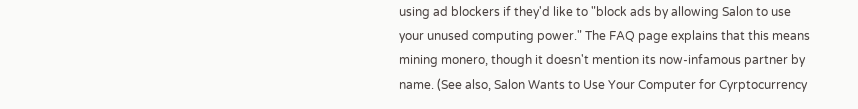using ad blockers if they'd like to "block ads by allowing Salon to use your unused computing power." The FAQ page explains that this means mining monero, though it doesn't mention its now-infamous partner by name. (See also, Salon Wants to Use Your Computer for Cyrptocurrency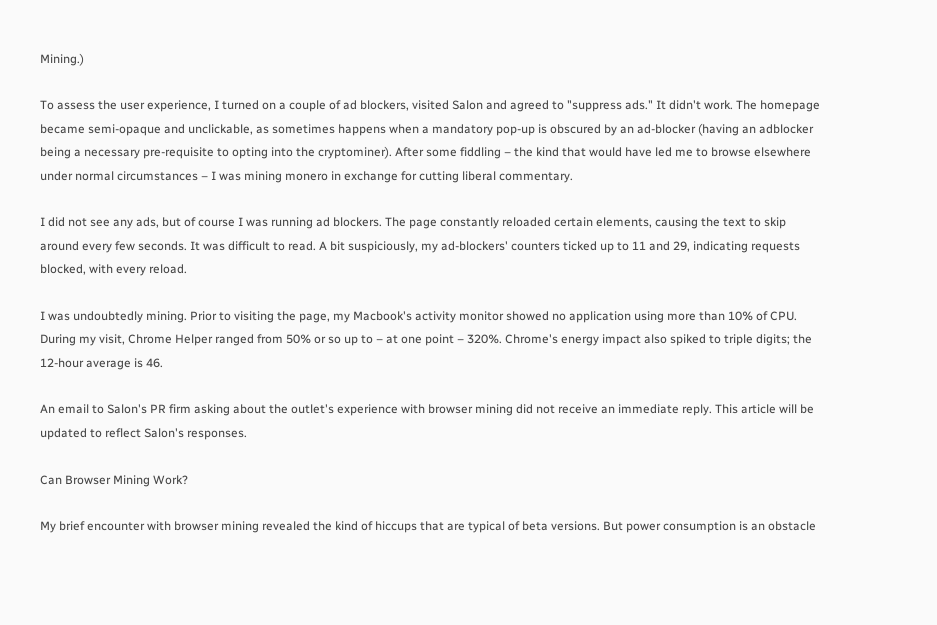Mining.)

To assess the user experience, I turned on a couple of ad blockers, visited Salon and agreed to "suppress ads." It didn't work. The homepage became semi-opaque and unclickable, as sometimes happens when a mandatory pop-up is obscured by an ad-blocker (having an adblocker being a necessary pre-requisite to opting into the cryptominer). After some fiddling – the kind that would have led me to browse elsewhere under normal circumstances – I was mining monero in exchange for cutting liberal commentary.

I did not see any ads, but of course I was running ad blockers. The page constantly reloaded certain elements, causing the text to skip around every few seconds. It was difficult to read. A bit suspiciously, my ad-blockers' counters ticked up to 11 and 29, indicating requests blocked, with every reload.

I was undoubtedly mining. Prior to visiting the page, my Macbook's activity monitor showed no application using more than 10% of CPU. During my visit, Chrome Helper ranged from 50% or so up to – at one point – 320%. Chrome's energy impact also spiked to triple digits; the 12-hour average is 46.

An email to Salon's PR firm asking about the outlet's experience with browser mining did not receive an immediate reply. This article will be updated to reflect Salon's responses.

Can Browser Mining Work?

My brief encounter with browser mining revealed the kind of hiccups that are typical of beta versions. But power consumption is an obstacle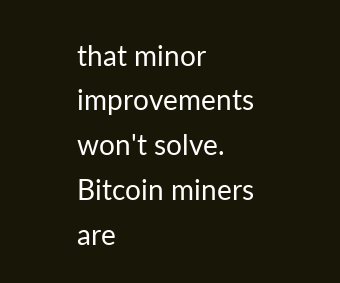that minor improvements won't solve. Bitcoin miners are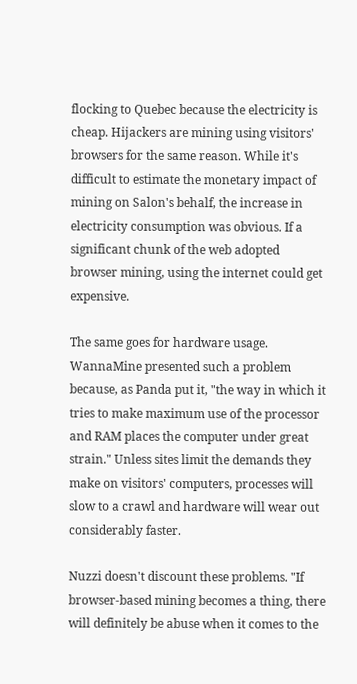flocking to Quebec because the electricity is cheap. Hijackers are mining using visitors' browsers for the same reason. While it's difficult to estimate the monetary impact of mining on Salon's behalf, the increase in electricity consumption was obvious. If a significant chunk of the web adopted browser mining, using the internet could get expensive.

The same goes for hardware usage. WannaMine presented such a problem because, as Panda put it, "the way in which it tries to make maximum use of the processor and RAM places the computer under great strain." Unless sites limit the demands they make on visitors' computers, processes will slow to a crawl and hardware will wear out considerably faster.

Nuzzi doesn't discount these problems. "If browser-based mining becomes a thing, there will definitely be abuse when it comes to the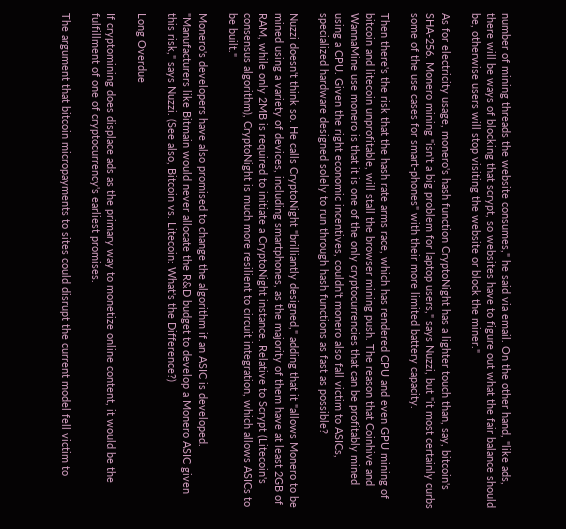number of mining threads the website consumes," he said via email. On the other hand, "like ads, there will be ways of blocking that scrypt, so websites have to figure out what the fair balance should be, otherwise users will stop visiting the website or block the miner."

As for electricity usage, monero's hash function CryptoNight has a lighter touch than, say, bitcoin's SHA-256. Monero mining "isn't a big problem for laptop users," says Nuzzi, but "it most certainly curbs some of the use cases for smart-phones" with their more limited battery capacity.

Then there's the risk that the hash rate arms race, which has rendered CPU and even GPU mining of bitcoin and litecoin unprofitable, will stall the browser mining push. The reason that Coinhive and WannaMine use monero is that it is one of the only cryptocurrencies that can be profitably mined using a CPU. Given the right economic incentives, couldn't monero also fall victim to ASICs, specialized hardware designed solely to run through hash functions as fast as possible?

Nuzzi doesn't think so. He calls CryptoNight "brilliantly designed," adding that it "allows Monero to be mined using a variety of devices, including smartphones, as the majority of them have at least 2GB of RAM, while only 2MB is required to initiate a CryptoNight instance. Relative to Scrypt (Litecoin's consensus algorithm), CryptoNight is much more resilient to circuit integration, which allows ASICs to be built."

Monero's developers have also promised to change the algorithm if an ASIC is developed. "Manufacturers like Bitmain would never allocate the R&D budget to develop a Monero ASIC given this risk," says Nuzzi. (See also, Bitcoin vs. Litecoin: What's the Difference?)

Long Overdue

If cryptomining does displace ads as the primary way to monetize online content, it would be the fulfillment of one of cryptocurrency's earliest promises.

The argument that bitcoin micropayments to sites could disrupt the current model fell victim to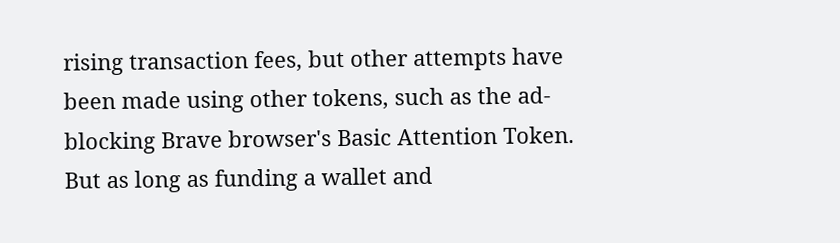rising transaction fees, but other attempts have been made using other tokens, such as the ad-blocking Brave browser's Basic Attention Token. But as long as funding a wallet and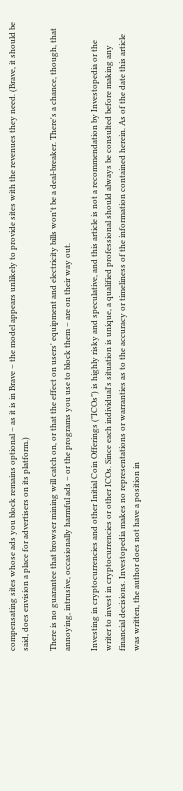compensating sites whose ads you block remains optional – as it is in Brave – the model appears unlikely to provide sites with the revenues they need. (Brave, it should be said, does envision a place for advertisers on its platform.)

There is no guarantee that browser mining will catch on, or that the effect on users' equipment and electricity bills won't be a deal-breaker. There's a chance, though, that annoying, intrusive, occasionally harmful ads – or the programs you use to block them – are on their way out.

Investing in cryptocurrencies and other Initial Coin Offerings ("ICOs") is highly risky and speculative, and this article is not a recommendation by Investopedia or the writer to invest in cryptocurrencies or other ICOs. Since each individual's situation is unique, a qualified professional should always be consulted before making any financial decisions. Investopedia makes no representations or warranties as to the accuracy or timeliness of the information contained herein. As of the date this article was written, the author does not have a position in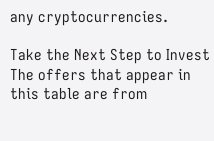any cryptocurrencies.

Take the Next Step to Invest
The offers that appear in this table are from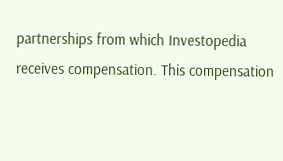partnerships from which Investopedia receives compensation. This compensation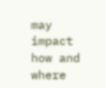may impact how and where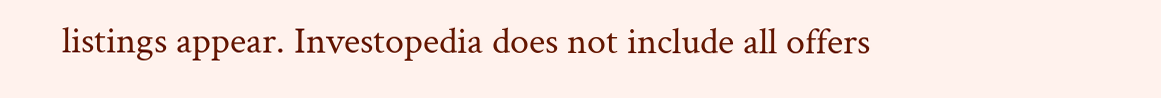listings appear. Investopedia does not include all offers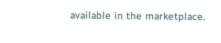available in the marketplace.